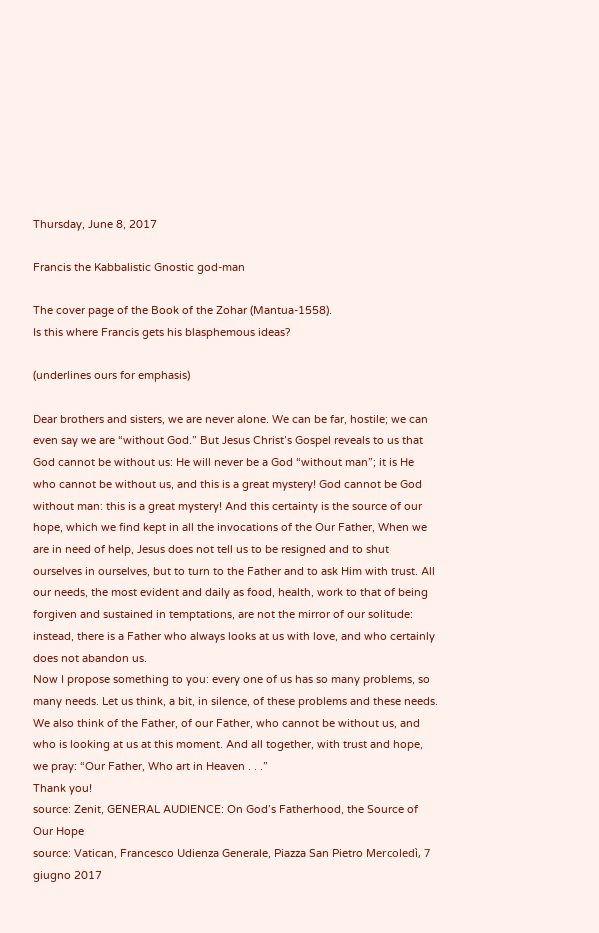Thursday, June 8, 2017

Francis the Kabbalistic Gnostic god-man

The cover page of the Book of the Zohar (Mantua-1558).
Is this where Francis gets his blasphemous ideas?

(underlines ours for emphasis)

Dear brothers and sisters, we are never alone. We can be far, hostile; we can even say we are “without God.” But Jesus Christ’s Gospel reveals to us that God cannot be without us: He will never be a God “without man”; it is He who cannot be without us, and this is a great mystery! God cannot be God without man: this is a great mystery! And this certainty is the source of our hope, which we find kept in all the invocations of the Our Father, When we are in need of help, Jesus does not tell us to be resigned and to shut ourselves in ourselves, but to turn to the Father and to ask Him with trust. All our needs, the most evident and daily as food, health, work to that of being forgiven and sustained in temptations, are not the mirror of our solitude: instead, there is a Father who always looks at us with love, and who certainly does not abandon us.
Now I propose something to you: every one of us has so many problems, so many needs. Let us think, a bit, in silence, of these problems and these needs. We also think of the Father, of our Father, who cannot be without us, and who is looking at us at this moment. And all together, with trust and hope, we pray: “Our Father, Who art in Heaven . . .”
Thank you!
source: Zenit, GENERAL AUDIENCE: On God’s Fatherhood, the Source of Our Hope
source: Vatican, Francesco Udienza Generale, Piazza San Pietro Mercoledì, 7 giugno 2017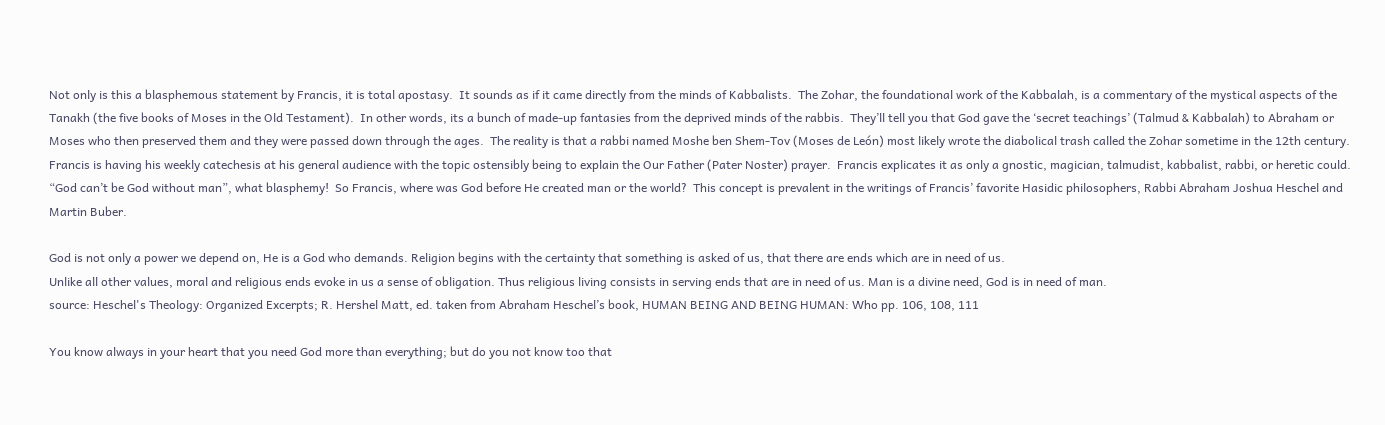Not only is this a blasphemous statement by Francis, it is total apostasy.  It sounds as if it came directly from the minds of Kabbalists.  The Zohar, the foundational work of the Kabbalah, is a commentary of the mystical aspects of the Tanakh (the five books of Moses in the Old Testament).  In other words, its a bunch of made-up fantasies from the deprived minds of the rabbis.  They’ll tell you that God gave the ‘secret teachings’ (Talmud & Kabbalah) to Abraham or Moses who then preserved them and they were passed down through the ages.  The reality is that a rabbi named Moshe ben Shem-Tov (Moses de León) most likely wrote the diabolical trash called the Zohar sometime in the 12th century.  Francis is having his weekly catechesis at his general audience with the topic ostensibly being to explain the Our Father (Pater Noster) prayer.  Francis explicates it as only a gnostic, magician, talmudist, kabbalist, rabbi, or heretic could.  “God can’t be God without man”, what blasphemy!  So Francis, where was God before He created man or the world?  This concept is prevalent in the writings of Francis’ favorite Hasidic philosophers, Rabbi Abraham Joshua Heschel and Martin Buber.

God is not only a power we depend on, He is a God who demands. Religion begins with the certainty that something is asked of us, that there are ends which are in need of us.
Unlike all other values, moral and religious ends evoke in us a sense of obligation. Thus religious living consists in serving ends that are in need of us. Man is a divine need, God is in need of man.
source: Heschel's Theology: Organized Excerpts; R. Hershel Matt, ed. taken from Abraham Heschel’s book, HUMAN BEING AND BEING HUMAN: Who pp. 106, 108, 111

You know always in your heart that you need God more than everything; but do you not know too that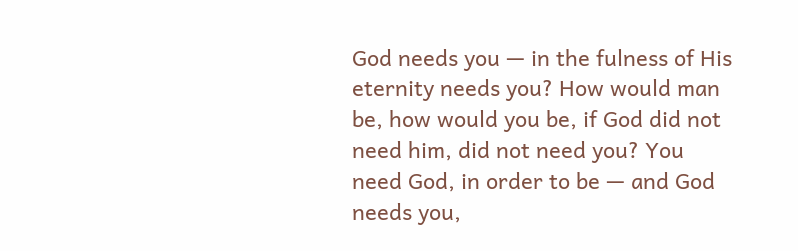God needs you — in the fulness of His eternity needs you? How would man be, how would you be, if God did not need him, did not need you? You need God, in order to be — and God needs you,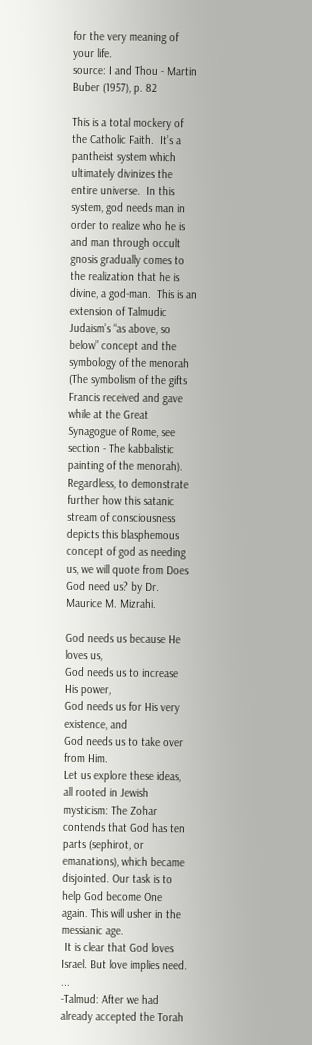for the very meaning of your life.
source: I and Thou - Martin Buber (1957), p. 82

This is a total mockery of the Catholic Faith.  It’s a pantheist system which ultimately divinizes the entire universe.  In this system, god needs man in order to realize who he is and man through occult gnosis gradually comes to the realization that he is divine, a god-man.  This is an extension of Talmudic Judaism’s “as above, so below” concept and the symbology of the menorah (The symbolism of the gifts Francis received and gave while at the Great Synagogue of Rome, see section - The kabbalistic painting of the menorah).  Regardless, to demonstrate further how this satanic stream of consciousness depicts this blasphemous concept of god as needing us, we will quote from Does God need us? by Dr. Maurice M. Mizrahi.

God needs us because He loves us,
God needs us to increase His power,
God needs us for His very existence, and
God needs us to take over from Him.
Let us explore these ideas, all rooted in Jewish mysticism: The Zohar contends that God has ten parts (sephirot, or emanations), which became disjointed. Our task is to help God become One again. This will usher in the messianic age.
 It is clear that God loves Israel. But love implies need. ...
-Talmud: After we had already accepted the Torah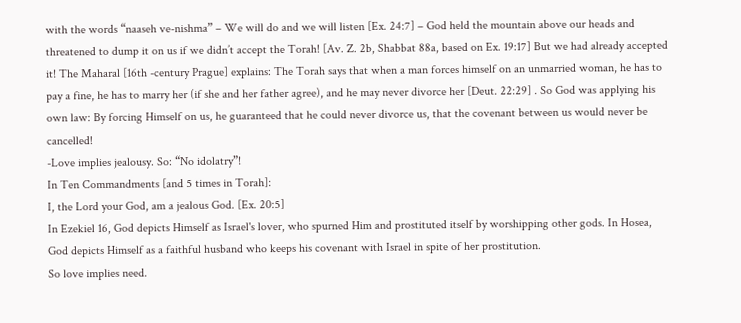with the words “naaseh ve-nishma” – We will do and we will listen [Ex. 24:7] – God held the mountain above our heads and threatened to dump it on us if we didn’t accept the Torah! [Av. Z. 2b, Shabbat 88a, based on Ex. 19:17] But we had already accepted it! The Maharal [16th -century Prague] explains: The Torah says that when a man forces himself on an unmarried woman, he has to pay a fine, he has to marry her (if she and her father agree), and he may never divorce her [Deut. 22:29] . So God was applying his own law: By forcing Himself on us, he guaranteed that he could never divorce us, that the covenant between us would never be cancelled!
-Love implies jealousy. So: “No idolatry”!
In Ten Commandments [and 5 times in Torah]:
I, the Lord your God, am a jealous God. [Ex. 20:5]
In Ezekiel 16, God depicts Himself as Israel's lover, who spurned Him and prostituted itself by worshipping other gods. In Hosea, God depicts Himself as a faithful husband who keeps his covenant with Israel in spite of her prostitution.
So love implies need.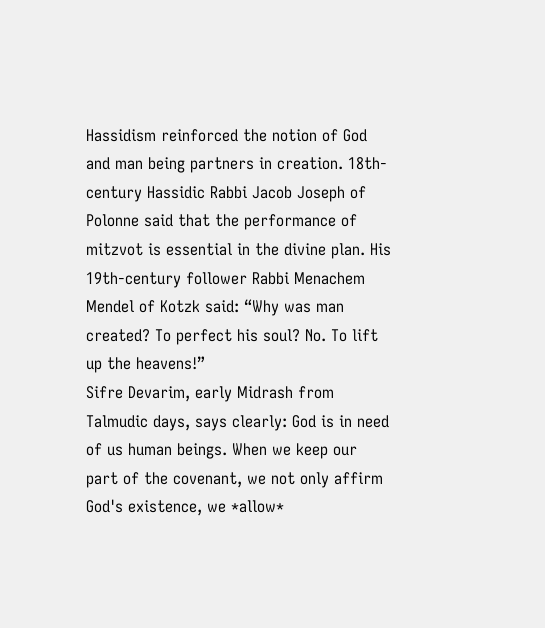Hassidism reinforced the notion of God and man being partners in creation. 18th-century Hassidic Rabbi Jacob Joseph of Polonne said that the performance of mitzvot is essential in the divine plan. His 19th-century follower Rabbi Menachem Mendel of Kotzk said: “Why was man created? To perfect his soul? No. To lift up the heavens!”
Sifre Devarim, early Midrash from Talmudic days, says clearly: God is in need of us human beings. When we keep our part of the covenant, we not only affirm God's existence, we *allow*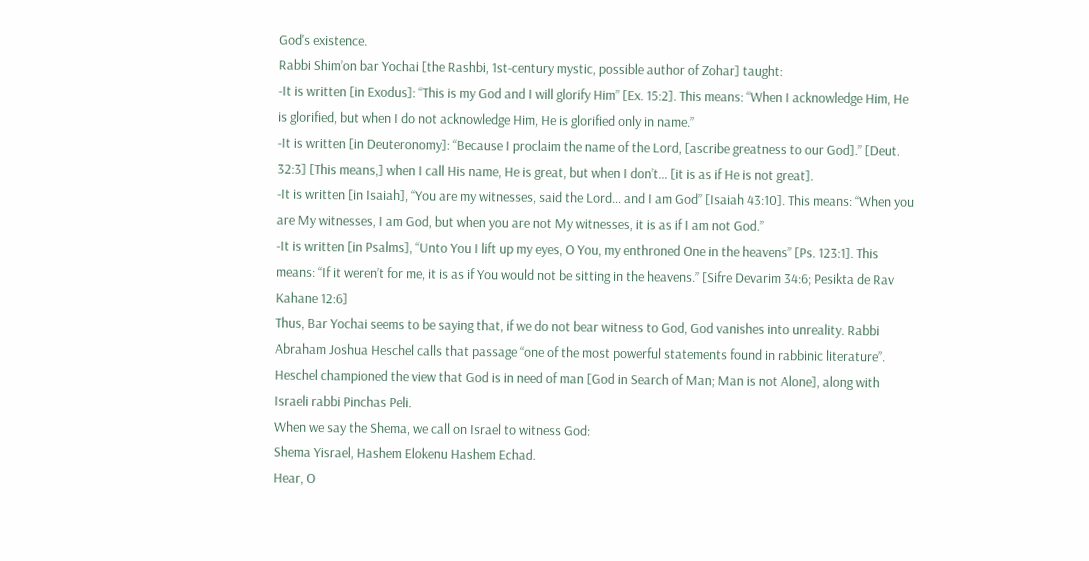God's existence.
Rabbi Shim’on bar Yochai [the Rashbi, 1st-century mystic, possible author of Zohar] taught:
-It is written [in Exodus]: “This is my God and I will glorify Him” [Ex. 15:2]. This means: “When I acknowledge Him, He is glorified, but when I do not acknowledge Him, He is glorified only in name.”
-It is written [in Deuteronomy]: “Because I proclaim the name of the Lord, [ascribe greatness to our God].” [Deut. 32:3] [This means,] when I call His name, He is great, but when I don’t… [it is as if He is not great].
-It is written [in Isaiah], “You are my witnesses, said the Lord… and I am God” [Isaiah 43:10]. This means: “When you are My witnesses, I am God, but when you are not My witnesses, it is as if I am not God.”
-It is written [in Psalms], “Unto You I lift up my eyes, O You, my enthroned One in the heavens” [Ps. 123:1]. This means: “If it weren’t for me, it is as if You would not be sitting in the heavens.” [Sifre Devarim 34:6; Pesikta de Rav Kahane 12:6]
Thus, Bar Yochai seems to be saying that, if we do not bear witness to God, God vanishes into unreality. Rabbi Abraham Joshua Heschel calls that passage “one of the most powerful statements found in rabbinic literature”. Heschel championed the view that God is in need of man [God in Search of Man; Man is not Alone], along with Israeli rabbi Pinchas Peli.
When we say the Shema, we call on Israel to witness God:
Shema Yisrael, Hashem Elokenu Hashem Echad.
Hear, O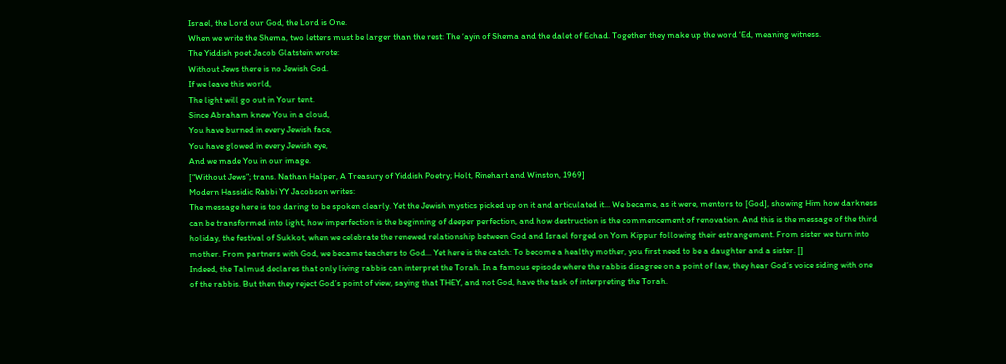Israel, the Lord our God, the Lord is One.
When we write the Shema, two letters must be larger than the rest: The ‘ayin of Shema and the dalet of Echad. Together they make up the word ‘Ed, meaning witness.
The Yiddish poet Jacob Glatstein wrote:
Without Jews there is no Jewish God.
If we leave this world,
The light will go out in Your tent.
Since Abraham knew You in a cloud,
You have burned in every Jewish face,
You have glowed in every Jewish eye,
And we made You in our image.
[“Without Jews”; trans. Nathan Halper, A Treasury of Yiddish Poetry; Holt, Rinehart and Winston, 1969]
Modern Hassidic Rabbi YY Jacobson writes:
The message here is too daring to be spoken clearly. Yet the Jewish mystics picked up on it and articulated it... We became, as it were, mentors to [God], showing Him how darkness can be transformed into light, how imperfection is the beginning of deeper perfection, and how destruction is the commencement of renovation. And this is the message of the third holiday, the festival of Sukkot, when we celebrate the renewed relationship between God and Israel forged on Yom Kippur following their estrangement. From sister we turn into mother. From partners with God, we became teachers to God... Yet here is the catch: To become a healthy mother, you first need to be a daughter and a sister. []
Indeed, the Talmud declares that only living rabbis can interpret the Torah. In a famous episode where the rabbis disagree on a point of law, they hear God’s voice siding with one of the rabbis. But then they reject God’s point of view, saying that THEY, and not God, have the task of interpreting the Torah.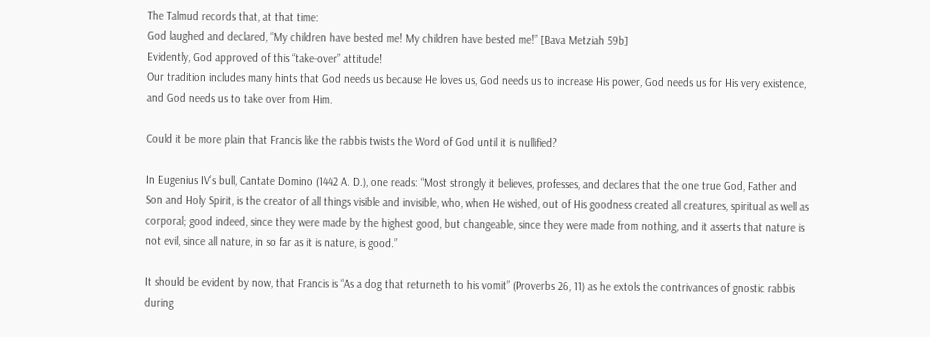The Talmud records that, at that time:
God laughed and declared, “My children have bested me! My children have bested me!” [Bava Metziah 59b]
Evidently, God approved of this “take-over” attitude!
Our tradition includes many hints that God needs us because He loves us, God needs us to increase His power, God needs us for His very existence, and God needs us to take over from Him.

Could it be more plain that Francis like the rabbis twists the Word of God until it is nullified?

In Eugenius IV’s bull, Cantate Domino (1442 A. D.), one reads: “Most strongly it believes, professes, and declares that the one true God, Father and Son and Holy Spirit, is the creator of all things visible and invisible, who, when He wished, out of His goodness created all creatures, spiritual as well as corporal; good indeed, since they were made by the highest good, but changeable, since they were made from nothing, and it asserts that nature is not evil, since all nature, in so far as it is nature, is good.”

It should be evident by now, that Francis is “As a dog that returneth to his vomit” (Proverbs 26, 11) as he extols the contrivances of gnostic rabbis during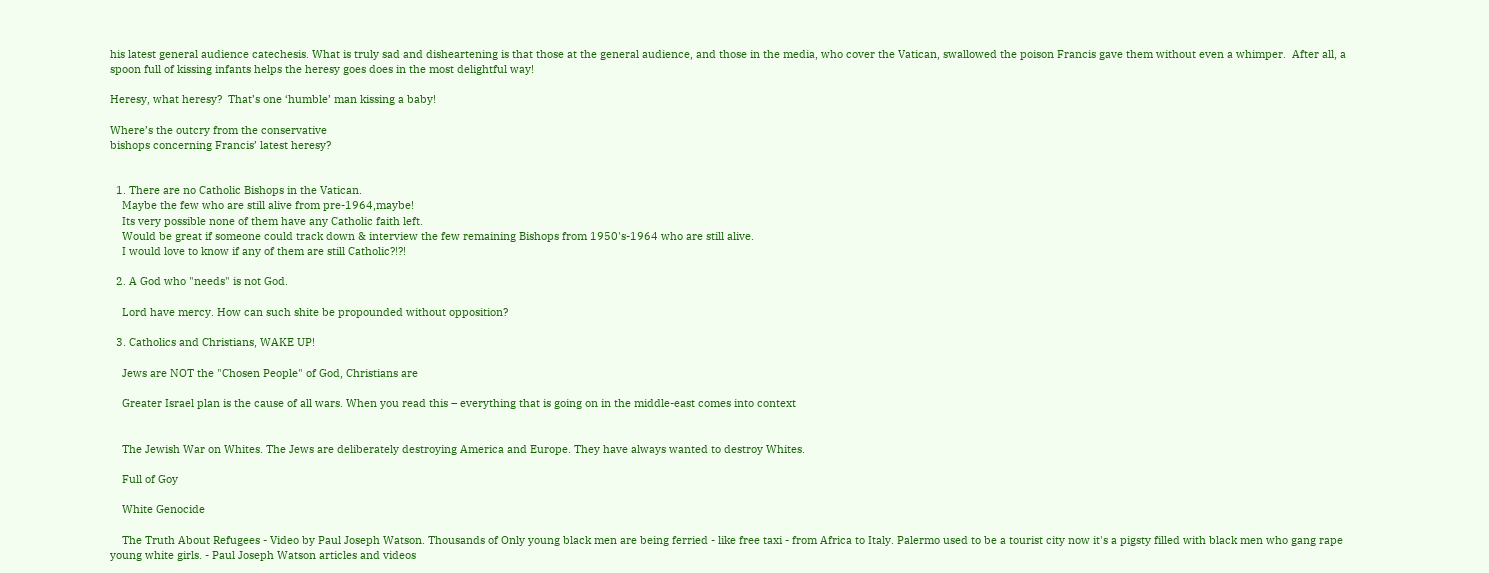his latest general audience catechesis. What is truly sad and disheartening is that those at the general audience, and those in the media, who cover the Vatican, swallowed the poison Francis gave them without even a whimper.  After all, a spoon full of kissing infants helps the heresy goes does in the most delightful way!

Heresy, what heresy?  That’s one ‘humble’ man kissing a baby!

Where’s the outcry from the conservative
bishops concerning Francis’ latest heresy?


  1. There are no Catholic Bishops in the Vatican.
    Maybe the few who are still alive from pre-1964,maybe!
    Its very possible none of them have any Catholic faith left.
    Would be great if someone could track down & interview the few remaining Bishops from 1950's-1964 who are still alive.
    I would love to know if any of them are still Catholic?!?!

  2. A God who "needs" is not God.

    Lord have mercy. How can such shite be propounded without opposition?

  3. Catholics and Christians, WAKE UP!

    Jews are NOT the "Chosen People" of God, Christians are

    Greater Israel plan is the cause of all wars. When you read this – everything that is going on in the middle-east comes into context


    The Jewish War on Whites. The Jews are deliberately destroying America and Europe. They have always wanted to destroy Whites.

    Full of Goy

    White Genocide

    The Truth About Refugees - Video by Paul Joseph Watson. Thousands of Only young black men are being ferried - like free taxi - from Africa to Italy. Palermo used to be a tourist city now it's a pigsty filled with black men who gang rape young white girls. - Paul Joseph Watson articles and videos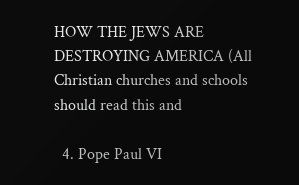HOW THE JEWS ARE DESTROYING AMERICA (All Christian churches and schools should read this and

  4. Pope Paul VI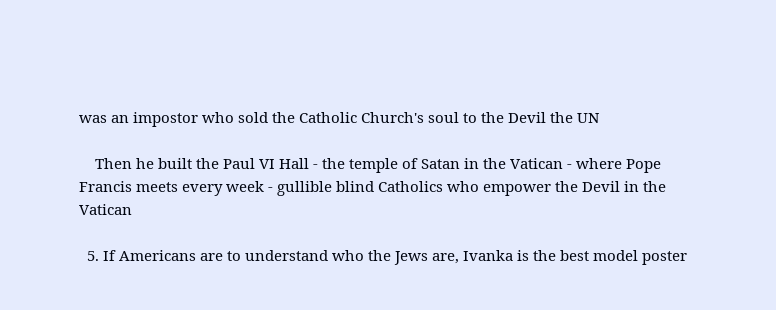was an impostor who sold the Catholic Church's soul to the Devil the UN

    Then he built the Paul VI Hall - the temple of Satan in the Vatican - where Pope Francis meets every week - gullible blind Catholics who empower the Devil in the Vatican

  5. If Americans are to understand who the Jews are, Ivanka is the best model poster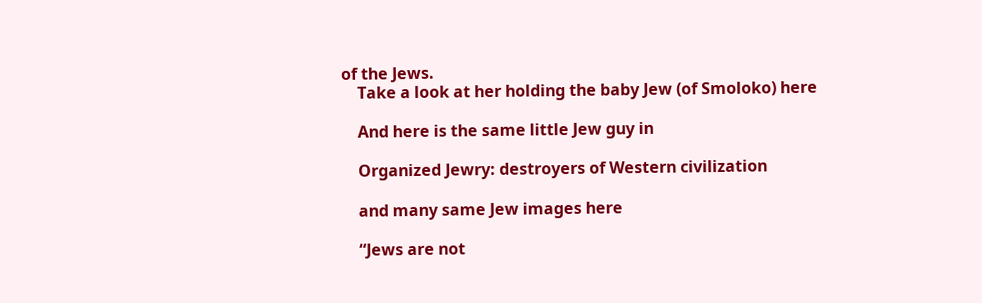of the Jews.
    Take a look at her holding the baby Jew (of Smoloko) here

    And here is the same little Jew guy in

    Organized Jewry: destroyers of Western civilization

    and many same Jew images here

    “Jews are not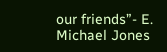our friends”- E. Michael Jones